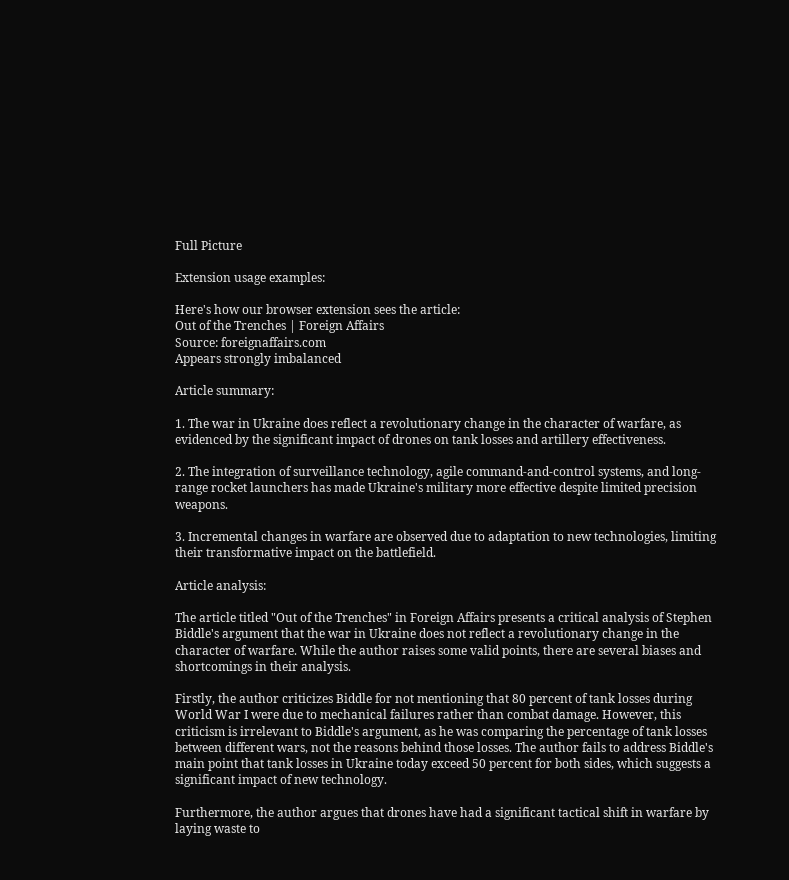Full Picture

Extension usage examples:

Here's how our browser extension sees the article:
Out of the Trenches | Foreign Affairs
Source: foreignaffairs.com
Appears strongly imbalanced

Article summary:

1. The war in Ukraine does reflect a revolutionary change in the character of warfare, as evidenced by the significant impact of drones on tank losses and artillery effectiveness.

2. The integration of surveillance technology, agile command-and-control systems, and long-range rocket launchers has made Ukraine's military more effective despite limited precision weapons.

3. Incremental changes in warfare are observed due to adaptation to new technologies, limiting their transformative impact on the battlefield.

Article analysis:

The article titled "Out of the Trenches" in Foreign Affairs presents a critical analysis of Stephen Biddle's argument that the war in Ukraine does not reflect a revolutionary change in the character of warfare. While the author raises some valid points, there are several biases and shortcomings in their analysis.

Firstly, the author criticizes Biddle for not mentioning that 80 percent of tank losses during World War I were due to mechanical failures rather than combat damage. However, this criticism is irrelevant to Biddle's argument, as he was comparing the percentage of tank losses between different wars, not the reasons behind those losses. The author fails to address Biddle's main point that tank losses in Ukraine today exceed 50 percent for both sides, which suggests a significant impact of new technology.

Furthermore, the author argues that drones have had a significant tactical shift in warfare by laying waste to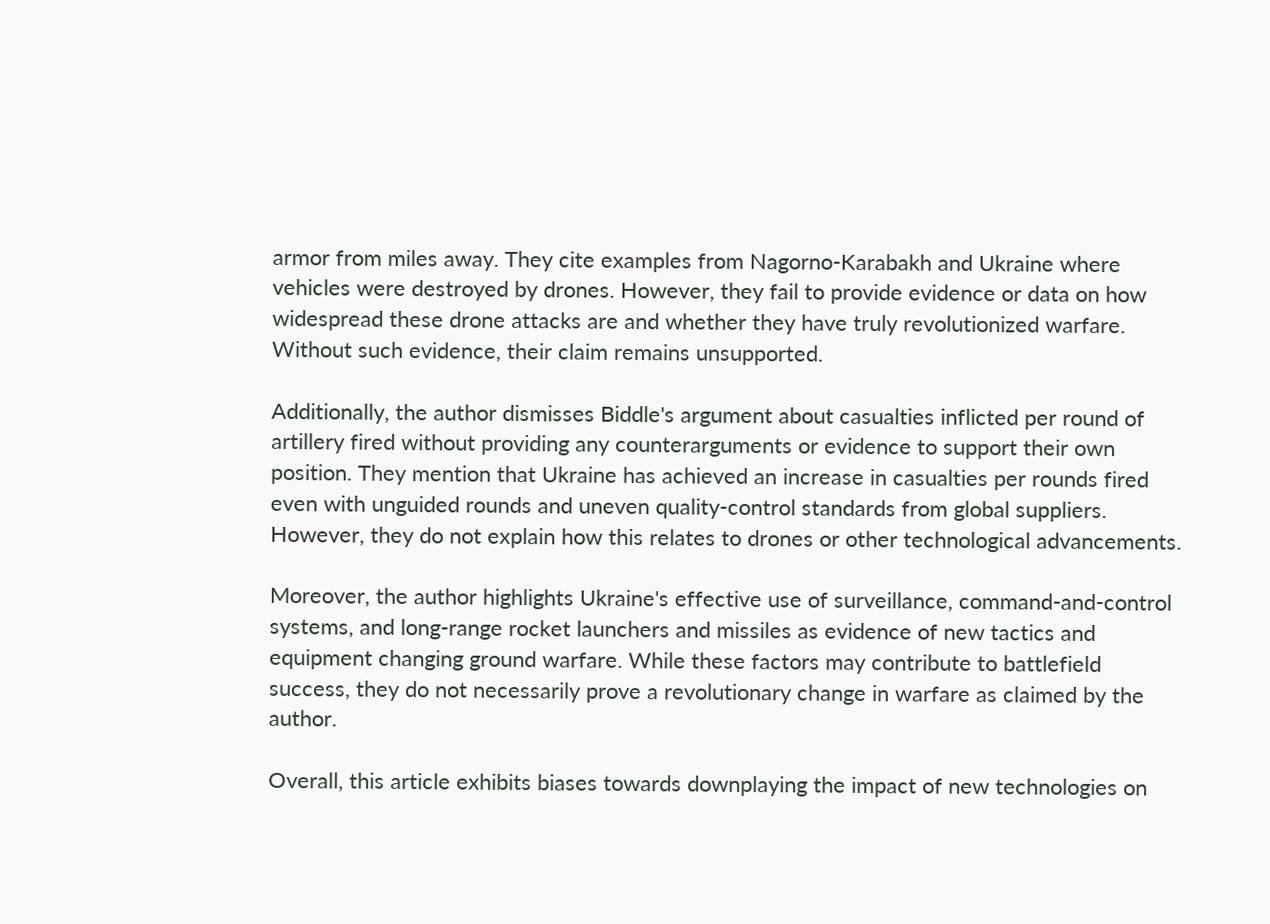armor from miles away. They cite examples from Nagorno-Karabakh and Ukraine where vehicles were destroyed by drones. However, they fail to provide evidence or data on how widespread these drone attacks are and whether they have truly revolutionized warfare. Without such evidence, their claim remains unsupported.

Additionally, the author dismisses Biddle's argument about casualties inflicted per round of artillery fired without providing any counterarguments or evidence to support their own position. They mention that Ukraine has achieved an increase in casualties per rounds fired even with unguided rounds and uneven quality-control standards from global suppliers. However, they do not explain how this relates to drones or other technological advancements.

Moreover, the author highlights Ukraine's effective use of surveillance, command-and-control systems, and long-range rocket launchers and missiles as evidence of new tactics and equipment changing ground warfare. While these factors may contribute to battlefield success, they do not necessarily prove a revolutionary change in warfare as claimed by the author.

Overall, this article exhibits biases towards downplaying the impact of new technologies on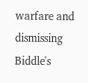warfare and dismissing Biddle's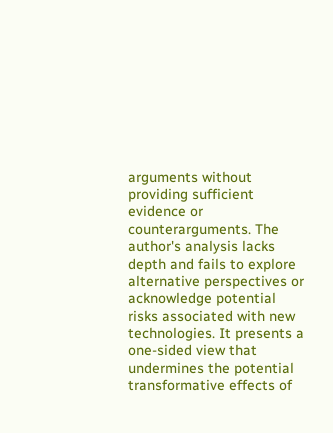arguments without providing sufficient evidence or counterarguments. The author's analysis lacks depth and fails to explore alternative perspectives or acknowledge potential risks associated with new technologies. It presents a one-sided view that undermines the potential transformative effects of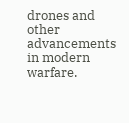drones and other advancements in modern warfare.